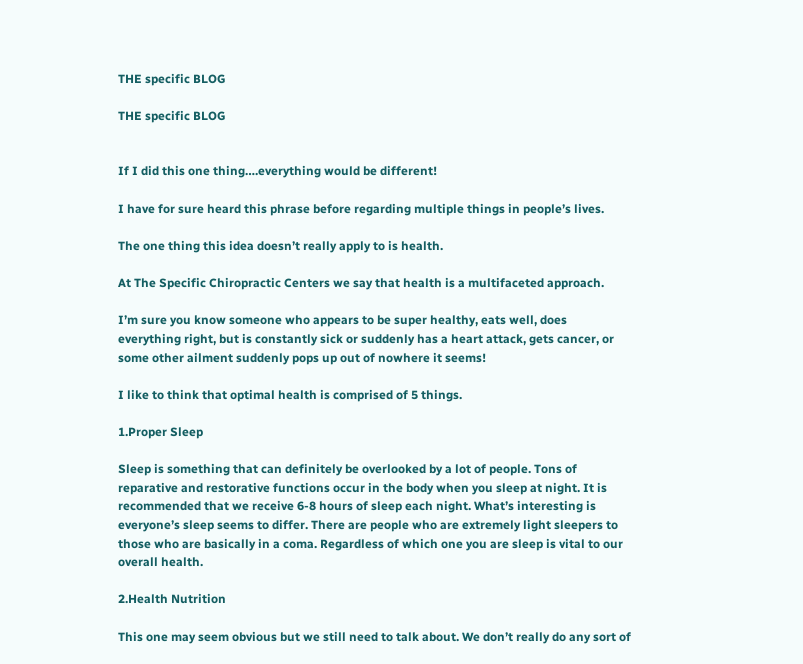THE specific BLOG

THE specific BLOG


If I did this one thing….everything would be different!

I have for sure heard this phrase before regarding multiple things in people’s lives.

The one thing this idea doesn’t really apply to is health.

At The Specific Chiropractic Centers we say that health is a multifaceted approach.

I’m sure you know someone who appears to be super healthy, eats well, does everything right, but is constantly sick or suddenly has a heart attack, gets cancer, or some other ailment suddenly pops up out of nowhere it seems!

I like to think that optimal health is comprised of 5 things.

1.Proper Sleep

Sleep is something that can definitely be overlooked by a lot of people. Tons of reparative and restorative functions occur in the body when you sleep at night. It is recommended that we receive 6-8 hours of sleep each night. What’s interesting is everyone’s sleep seems to differ. There are people who are extremely light sleepers to those who are basically in a coma. Regardless of which one you are sleep is vital to our overall health.

2.Health Nutrition

This one may seem obvious but we still need to talk about. We don’t really do any sort of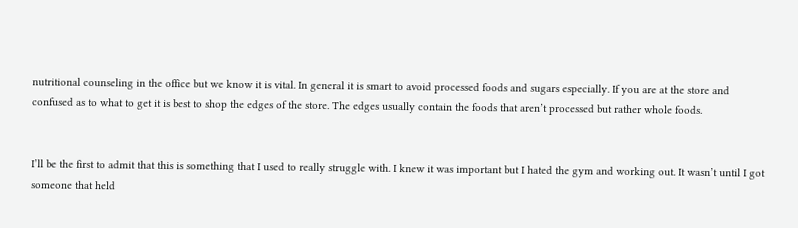nutritional counseling in the office but we know it is vital. In general it is smart to avoid processed foods and sugars especially. If you are at the store and confused as to what to get it is best to shop the edges of the store. The edges usually contain the foods that aren’t processed but rather whole foods.


I’ll be the first to admit that this is something that I used to really struggle with. I knew it was important but I hated the gym and working out. It wasn’t until I got someone that held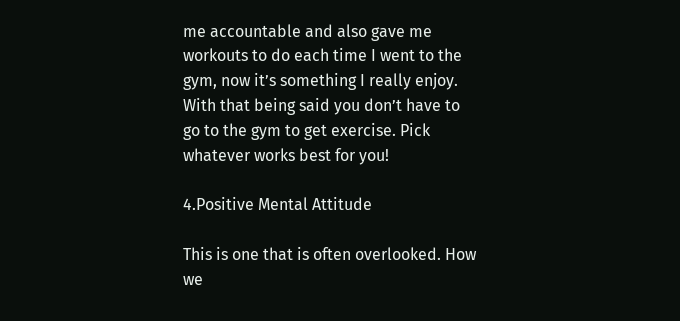me accountable and also gave me workouts to do each time I went to the gym, now it’s something I really enjoy. With that being said you don’t have to go to the gym to get exercise. Pick whatever works best for you!

4.Positive Mental Attitude

This is one that is often overlooked. How we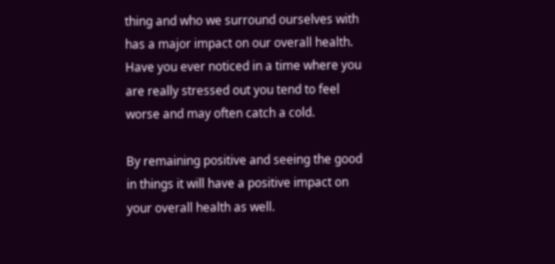thing and who we surround ourselves with has a major impact on our overall health. Have you ever noticed in a time where you are really stressed out you tend to feel worse and may often catch a cold.

By remaining positive and seeing the good in things it will have a positive impact on your overall health as well.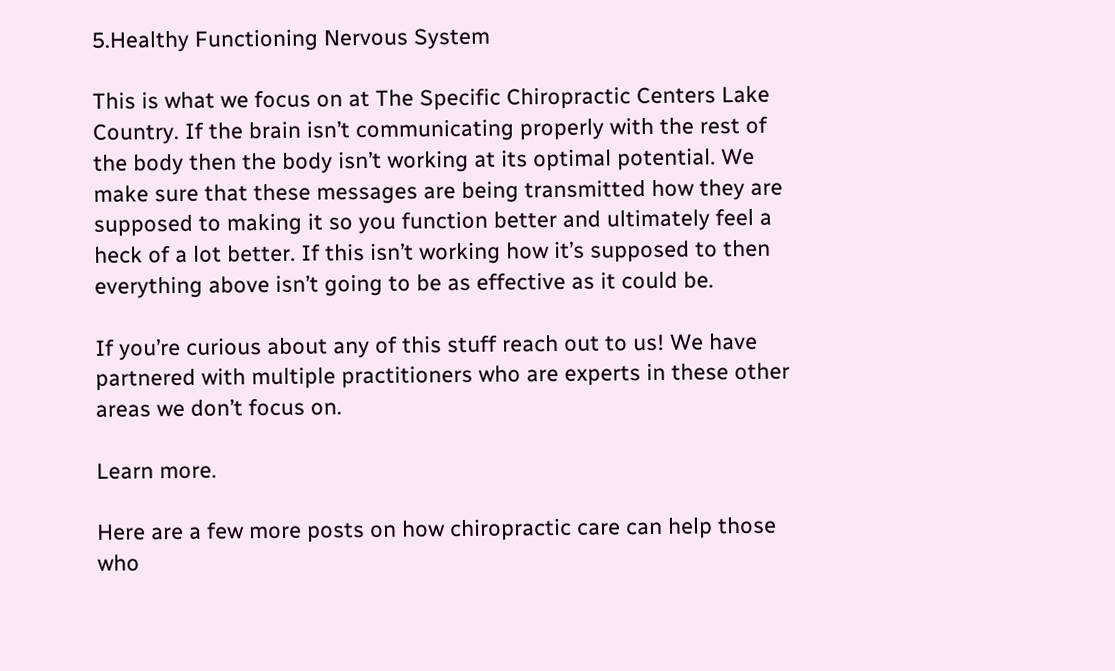5.Healthy Functioning Nervous System

This is what we focus on at The Specific Chiropractic Centers Lake Country. If the brain isn’t communicating properly with the rest of the body then the body isn’t working at its optimal potential. We make sure that these messages are being transmitted how they are supposed to making it so you function better and ultimately feel a heck of a lot better. If this isn’t working how it’s supposed to then everything above isn’t going to be as effective as it could be.

If you’re curious about any of this stuff reach out to us! We have partnered with multiple practitioners who are experts in these other areas we don’t focus on.

Learn more.

Here are a few more posts on how chiropractic care can help those who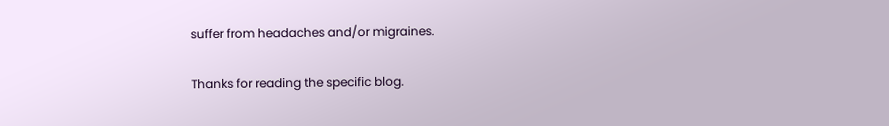suffer from headaches and/or migraines.

Thanks for reading the specific blog.